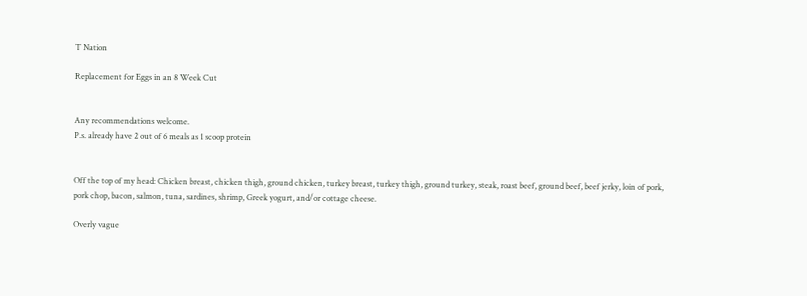T Nation

Replacement for Eggs in an 8 Week Cut


Any recommendations welcome.
P.s. already have 2 out of 6 meals as 1 scoop protein


Off the top of my head: Chicken breast, chicken thigh, ground chicken, turkey breast, turkey thigh, ground turkey, steak, roast beef, ground beef, beef jerky, loin of pork, pork chop, bacon, salmon, tuna, sardines, shrimp, Greek yogurt, and/or cottage cheese.

Overly vague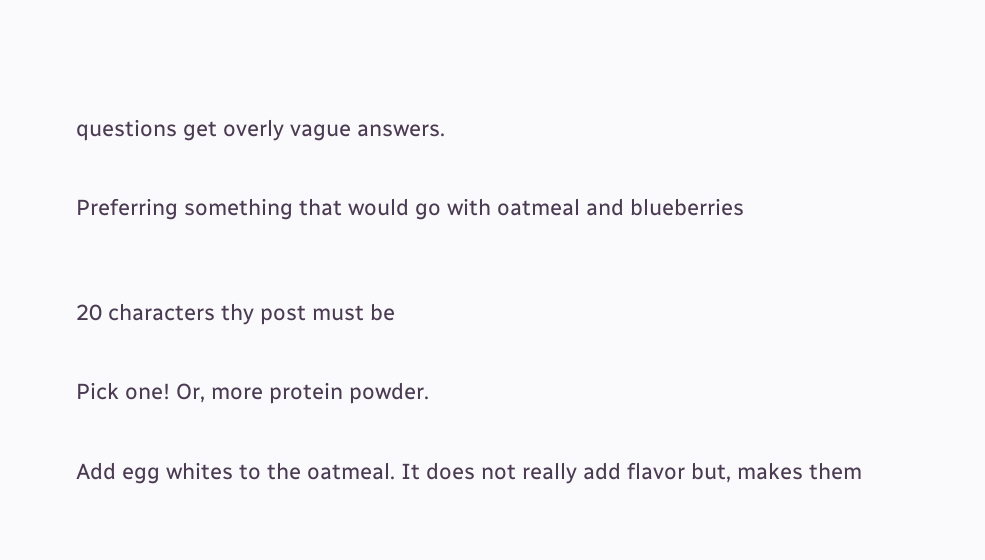questions get overly vague answers.


Preferring something that would go with oatmeal and blueberries



20 characters thy post must be


Pick one! Or, more protein powder.


Add egg whites to the oatmeal. It does not really add flavor but, makes them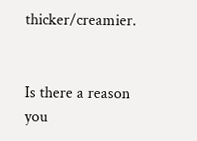thicker/creamier.


Is there a reason you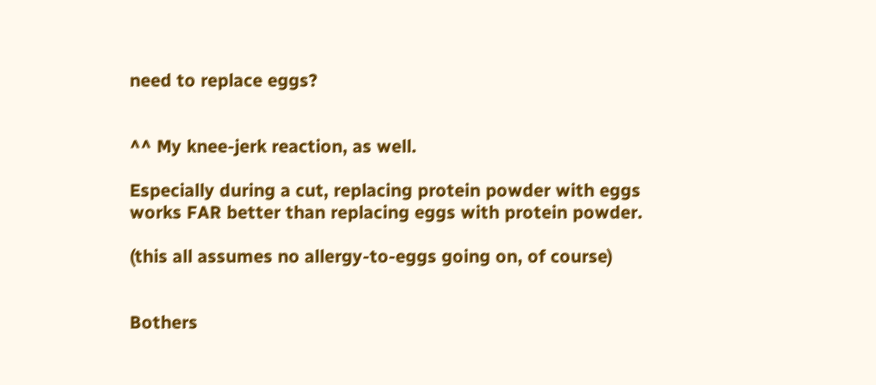need to replace eggs?


^^ My knee-jerk reaction, as well.

Especially during a cut, replacing protein powder with eggs works FAR better than replacing eggs with protein powder.

(this all assumes no allergy-to-eggs going on, of course)


Bothers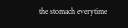the stomach everytime